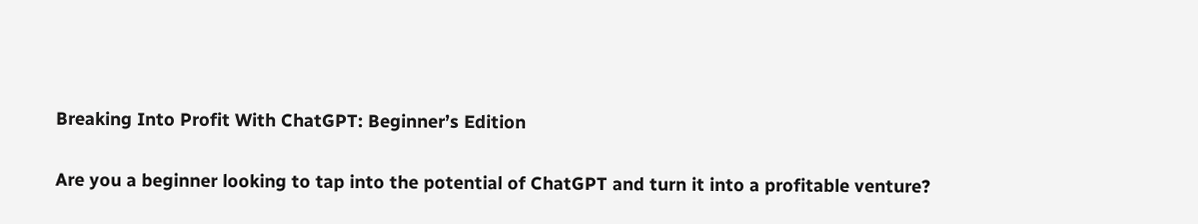Breaking Into Profit With ChatGPT: Beginner’s Edition

Are you a beginner looking to tap into the potential of ChatGPT and turn it into a profitable venture?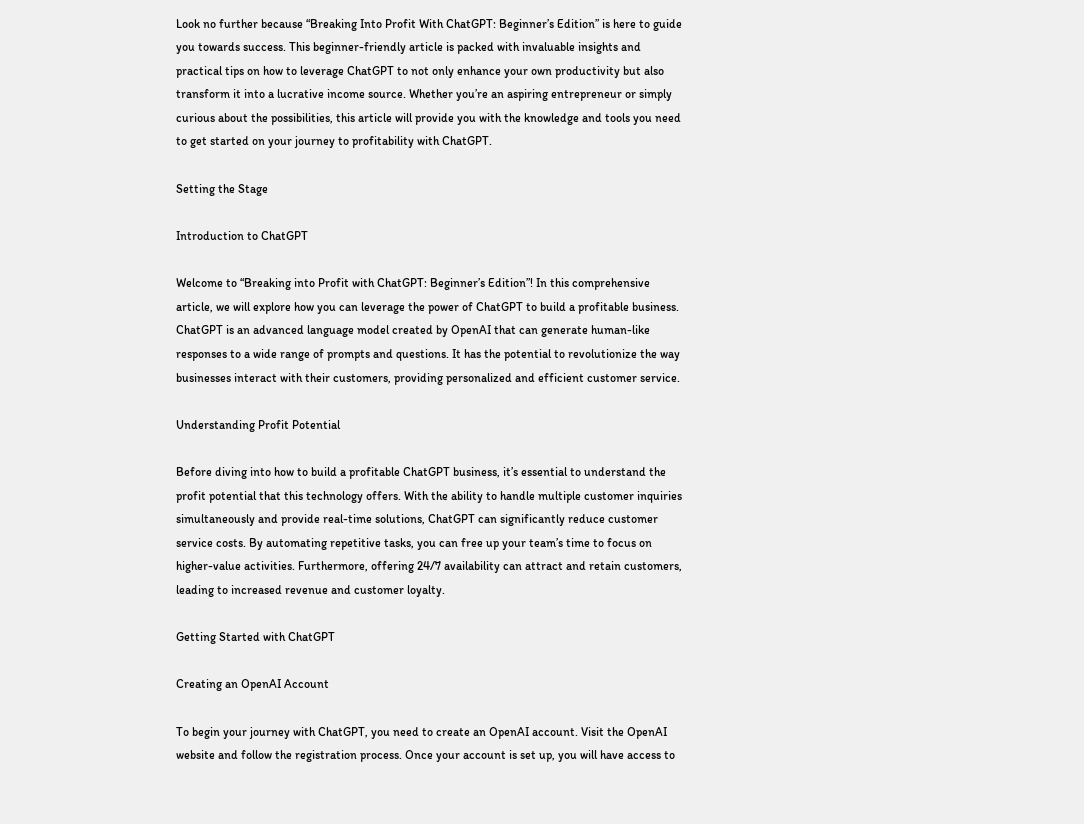Look no further because “Breaking Into Profit With ChatGPT: Beginner’s Edition” is here to guide you towards success. This beginner-friendly article is packed with invaluable insights and practical tips on how to leverage ChatGPT to not only enhance your own productivity but also transform it into a lucrative income source. Whether you’re an aspiring entrepreneur or simply curious about the possibilities, this article will provide you with the knowledge and tools you need to get started on your journey to profitability with ChatGPT.

Setting the Stage

Introduction to ChatGPT

Welcome to “Breaking into Profit with ChatGPT: Beginner’s Edition”! In this comprehensive article, we will explore how you can leverage the power of ChatGPT to build a profitable business. ChatGPT is an advanced language model created by OpenAI that can generate human-like responses to a wide range of prompts and questions. It has the potential to revolutionize the way businesses interact with their customers, providing personalized and efficient customer service.

Understanding Profit Potential

Before diving into how to build a profitable ChatGPT business, it’s essential to understand the profit potential that this technology offers. With the ability to handle multiple customer inquiries simultaneously and provide real-time solutions, ChatGPT can significantly reduce customer service costs. By automating repetitive tasks, you can free up your team’s time to focus on higher-value activities. Furthermore, offering 24/7 availability can attract and retain customers, leading to increased revenue and customer loyalty.

Getting Started with ChatGPT

Creating an OpenAI Account

To begin your journey with ChatGPT, you need to create an OpenAI account. Visit the OpenAI website and follow the registration process. Once your account is set up, you will have access to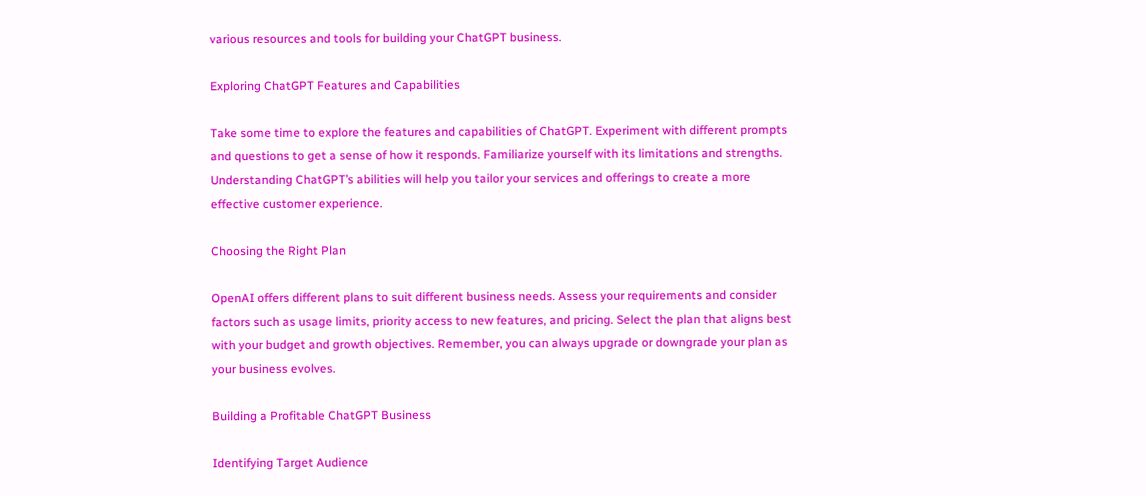various resources and tools for building your ChatGPT business.

Exploring ChatGPT Features and Capabilities

Take some time to explore the features and capabilities of ChatGPT. Experiment with different prompts and questions to get a sense of how it responds. Familiarize yourself with its limitations and strengths. Understanding ChatGPT’s abilities will help you tailor your services and offerings to create a more effective customer experience.

Choosing the Right Plan

OpenAI offers different plans to suit different business needs. Assess your requirements and consider factors such as usage limits, priority access to new features, and pricing. Select the plan that aligns best with your budget and growth objectives. Remember, you can always upgrade or downgrade your plan as your business evolves.

Building a Profitable ChatGPT Business

Identifying Target Audience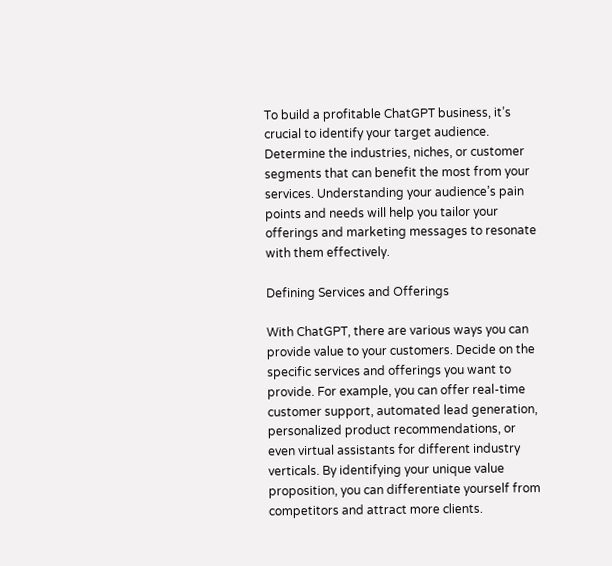To build a profitable ChatGPT business, it’s crucial to identify your target audience. Determine the industries, niches, or customer segments that can benefit the most from your services. Understanding your audience’s pain points and needs will help you tailor your offerings and marketing messages to resonate with them effectively.

Defining Services and Offerings

With ChatGPT, there are various ways you can provide value to your customers. Decide on the specific services and offerings you want to provide. For example, you can offer real-time customer support, automated lead generation, personalized product recommendations, or even virtual assistants for different industry verticals. By identifying your unique value proposition, you can differentiate yourself from competitors and attract more clients.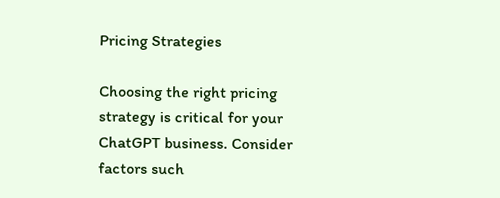Pricing Strategies

Choosing the right pricing strategy is critical for your ChatGPT business. Consider factors such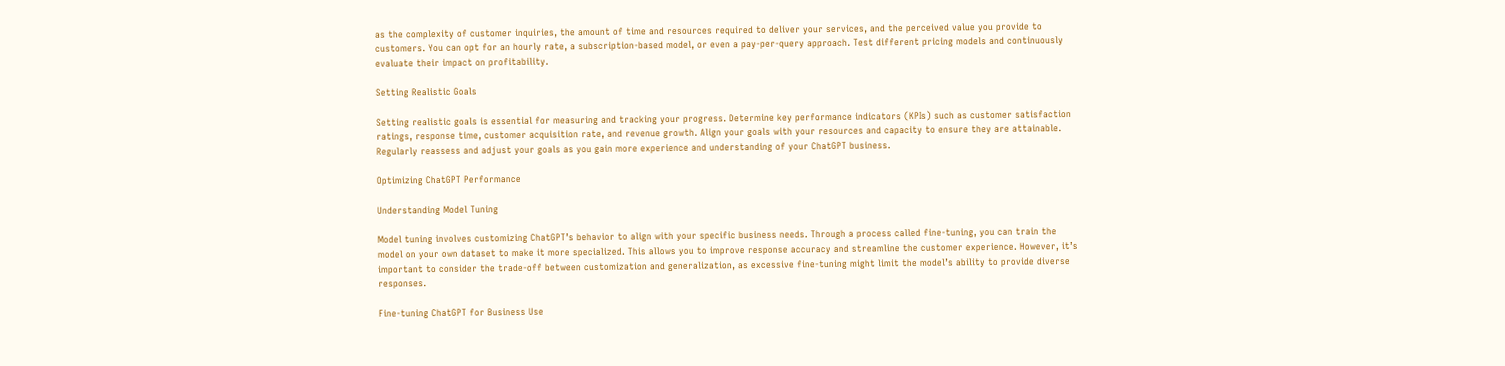as the complexity of customer inquiries, the amount of time and resources required to deliver your services, and the perceived value you provide to customers. You can opt for an hourly rate, a subscription-based model, or even a pay-per-query approach. Test different pricing models and continuously evaluate their impact on profitability.

Setting Realistic Goals

Setting realistic goals is essential for measuring and tracking your progress. Determine key performance indicators (KPIs) such as customer satisfaction ratings, response time, customer acquisition rate, and revenue growth. Align your goals with your resources and capacity to ensure they are attainable. Regularly reassess and adjust your goals as you gain more experience and understanding of your ChatGPT business.

Optimizing ChatGPT Performance

Understanding Model Tuning

Model tuning involves customizing ChatGPT’s behavior to align with your specific business needs. Through a process called fine-tuning, you can train the model on your own dataset to make it more specialized. This allows you to improve response accuracy and streamline the customer experience. However, it’s important to consider the trade-off between customization and generalization, as excessive fine-tuning might limit the model’s ability to provide diverse responses.

Fine-tuning ChatGPT for Business Use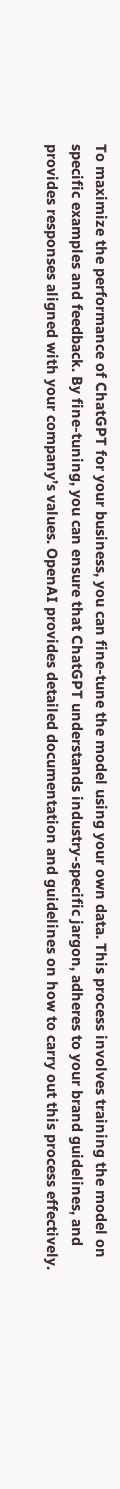To maximize the performance of ChatGPT for your business, you can fine-tune the model using your own data. This process involves training the model on specific examples and feedback. By fine-tuning, you can ensure that ChatGPT understands industry-specific jargon, adheres to your brand guidelines, and provides responses aligned with your company’s values. OpenAI provides detailed documentation and guidelines on how to carry out this process effectively.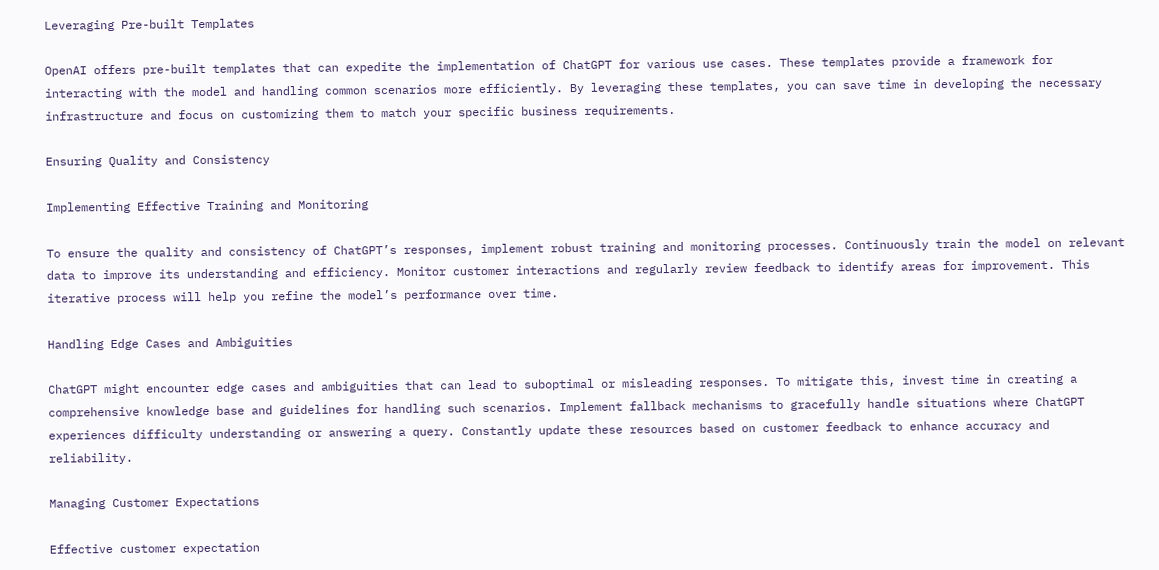Leveraging Pre-built Templates

OpenAI offers pre-built templates that can expedite the implementation of ChatGPT for various use cases. These templates provide a framework for interacting with the model and handling common scenarios more efficiently. By leveraging these templates, you can save time in developing the necessary infrastructure and focus on customizing them to match your specific business requirements.

Ensuring Quality and Consistency

Implementing Effective Training and Monitoring

To ensure the quality and consistency of ChatGPT’s responses, implement robust training and monitoring processes. Continuously train the model on relevant data to improve its understanding and efficiency. Monitor customer interactions and regularly review feedback to identify areas for improvement. This iterative process will help you refine the model’s performance over time.

Handling Edge Cases and Ambiguities

ChatGPT might encounter edge cases and ambiguities that can lead to suboptimal or misleading responses. To mitigate this, invest time in creating a comprehensive knowledge base and guidelines for handling such scenarios. Implement fallback mechanisms to gracefully handle situations where ChatGPT experiences difficulty understanding or answering a query. Constantly update these resources based on customer feedback to enhance accuracy and reliability.

Managing Customer Expectations

Effective customer expectation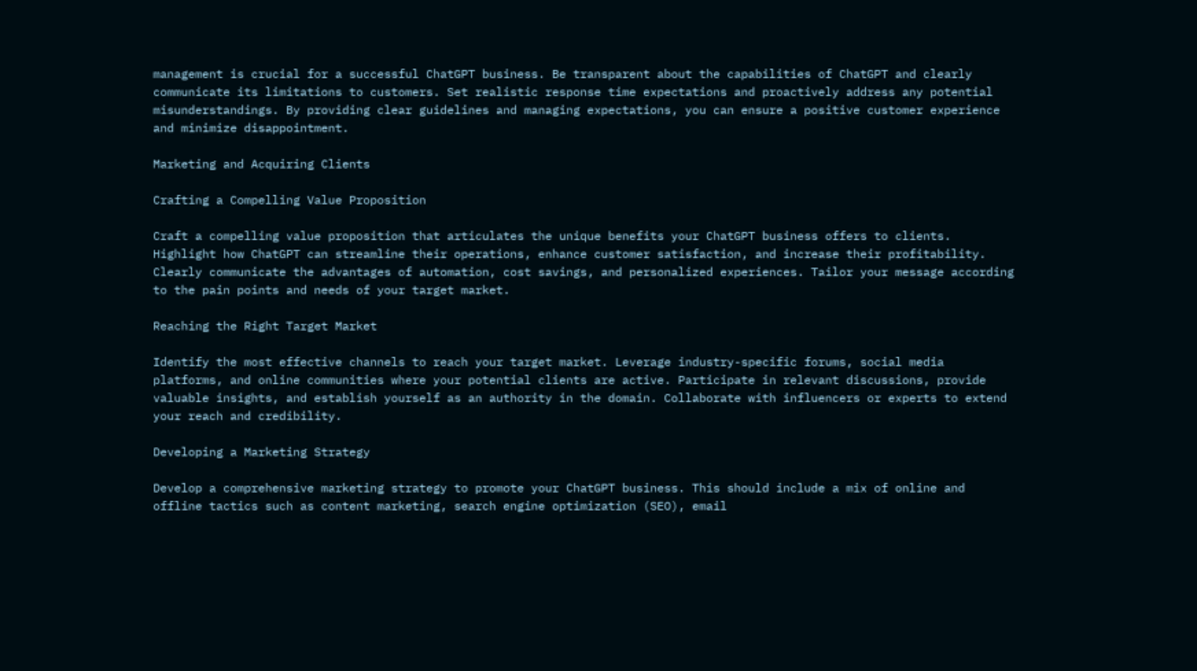management is crucial for a successful ChatGPT business. Be transparent about the capabilities of ChatGPT and clearly communicate its limitations to customers. Set realistic response time expectations and proactively address any potential misunderstandings. By providing clear guidelines and managing expectations, you can ensure a positive customer experience and minimize disappointment.

Marketing and Acquiring Clients

Crafting a Compelling Value Proposition

Craft a compelling value proposition that articulates the unique benefits your ChatGPT business offers to clients. Highlight how ChatGPT can streamline their operations, enhance customer satisfaction, and increase their profitability. Clearly communicate the advantages of automation, cost savings, and personalized experiences. Tailor your message according to the pain points and needs of your target market.

Reaching the Right Target Market

Identify the most effective channels to reach your target market. Leverage industry-specific forums, social media platforms, and online communities where your potential clients are active. Participate in relevant discussions, provide valuable insights, and establish yourself as an authority in the domain. Collaborate with influencers or experts to extend your reach and credibility.

Developing a Marketing Strategy

Develop a comprehensive marketing strategy to promote your ChatGPT business. This should include a mix of online and offline tactics such as content marketing, search engine optimization (SEO), email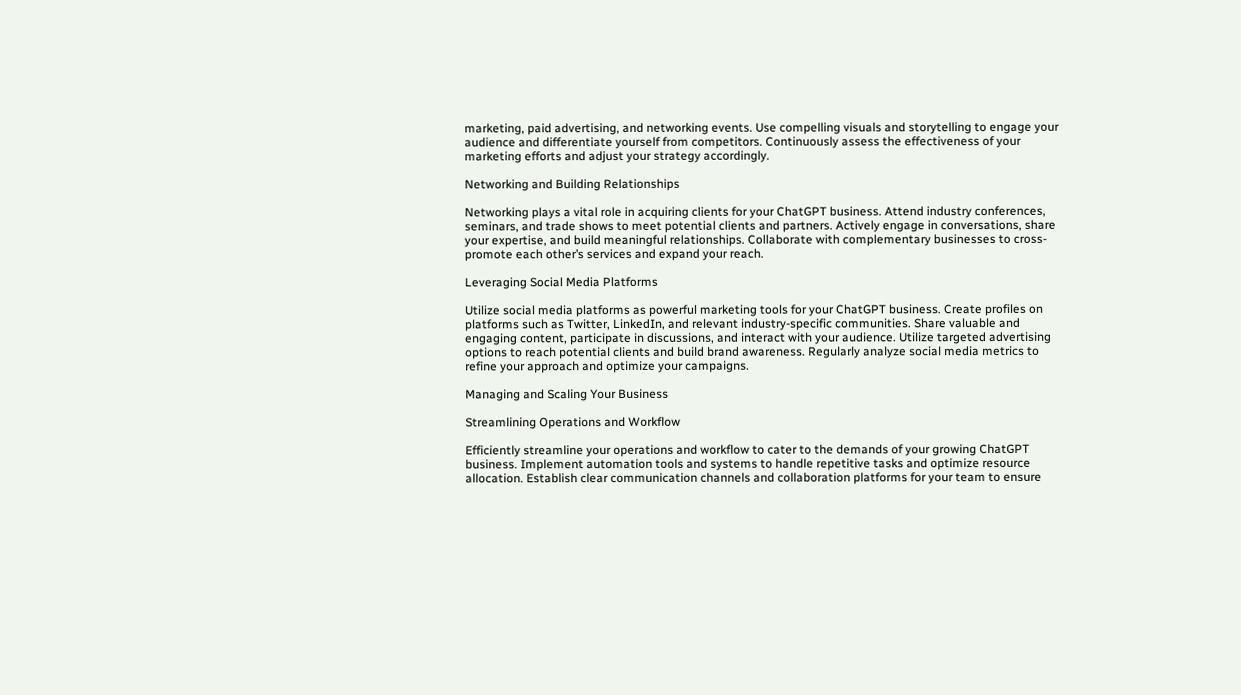marketing, paid advertising, and networking events. Use compelling visuals and storytelling to engage your audience and differentiate yourself from competitors. Continuously assess the effectiveness of your marketing efforts and adjust your strategy accordingly.

Networking and Building Relationships

Networking plays a vital role in acquiring clients for your ChatGPT business. Attend industry conferences, seminars, and trade shows to meet potential clients and partners. Actively engage in conversations, share your expertise, and build meaningful relationships. Collaborate with complementary businesses to cross-promote each other’s services and expand your reach.

Leveraging Social Media Platforms

Utilize social media platforms as powerful marketing tools for your ChatGPT business. Create profiles on platforms such as Twitter, LinkedIn, and relevant industry-specific communities. Share valuable and engaging content, participate in discussions, and interact with your audience. Utilize targeted advertising options to reach potential clients and build brand awareness. Regularly analyze social media metrics to refine your approach and optimize your campaigns.

Managing and Scaling Your Business

Streamlining Operations and Workflow

Efficiently streamline your operations and workflow to cater to the demands of your growing ChatGPT business. Implement automation tools and systems to handle repetitive tasks and optimize resource allocation. Establish clear communication channels and collaboration platforms for your team to ensure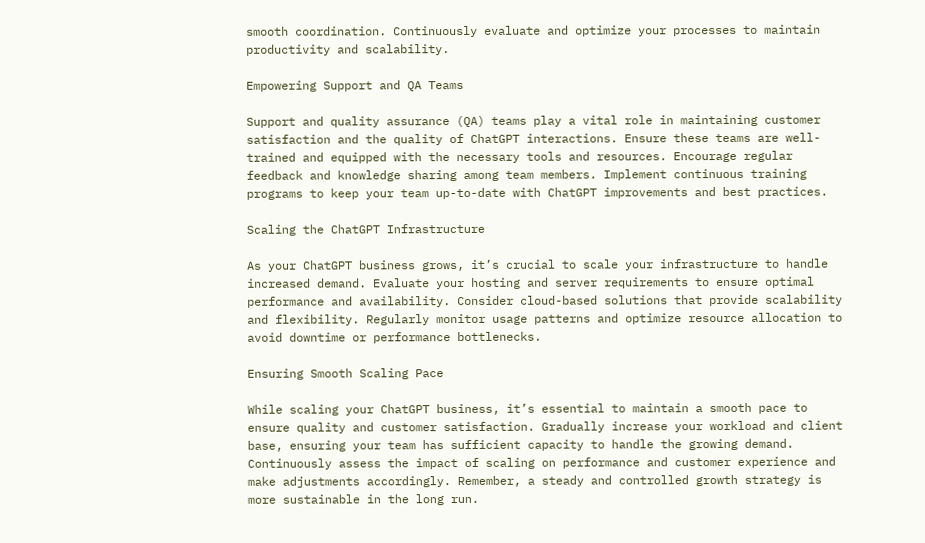smooth coordination. Continuously evaluate and optimize your processes to maintain productivity and scalability.

Empowering Support and QA Teams

Support and quality assurance (QA) teams play a vital role in maintaining customer satisfaction and the quality of ChatGPT interactions. Ensure these teams are well-trained and equipped with the necessary tools and resources. Encourage regular feedback and knowledge sharing among team members. Implement continuous training programs to keep your team up-to-date with ChatGPT improvements and best practices.

Scaling the ChatGPT Infrastructure

As your ChatGPT business grows, it’s crucial to scale your infrastructure to handle increased demand. Evaluate your hosting and server requirements to ensure optimal performance and availability. Consider cloud-based solutions that provide scalability and flexibility. Regularly monitor usage patterns and optimize resource allocation to avoid downtime or performance bottlenecks.

Ensuring Smooth Scaling Pace

While scaling your ChatGPT business, it’s essential to maintain a smooth pace to ensure quality and customer satisfaction. Gradually increase your workload and client base, ensuring your team has sufficient capacity to handle the growing demand. Continuously assess the impact of scaling on performance and customer experience and make adjustments accordingly. Remember, a steady and controlled growth strategy is more sustainable in the long run.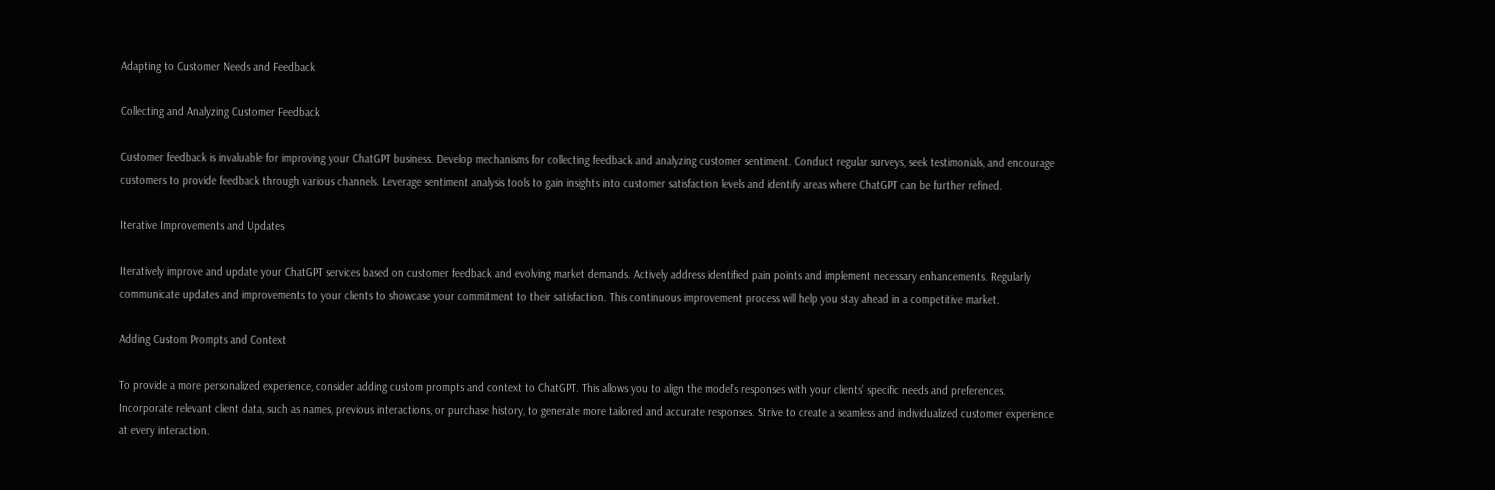Adapting to Customer Needs and Feedback

Collecting and Analyzing Customer Feedback

Customer feedback is invaluable for improving your ChatGPT business. Develop mechanisms for collecting feedback and analyzing customer sentiment. Conduct regular surveys, seek testimonials, and encourage customers to provide feedback through various channels. Leverage sentiment analysis tools to gain insights into customer satisfaction levels and identify areas where ChatGPT can be further refined.

Iterative Improvements and Updates

Iteratively improve and update your ChatGPT services based on customer feedback and evolving market demands. Actively address identified pain points and implement necessary enhancements. Regularly communicate updates and improvements to your clients to showcase your commitment to their satisfaction. This continuous improvement process will help you stay ahead in a competitive market.

Adding Custom Prompts and Context

To provide a more personalized experience, consider adding custom prompts and context to ChatGPT. This allows you to align the model’s responses with your clients’ specific needs and preferences. Incorporate relevant client data, such as names, previous interactions, or purchase history, to generate more tailored and accurate responses. Strive to create a seamless and individualized customer experience at every interaction.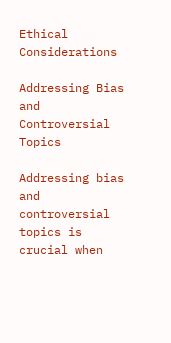Ethical Considerations

Addressing Bias and Controversial Topics

Addressing bias and controversial topics is crucial when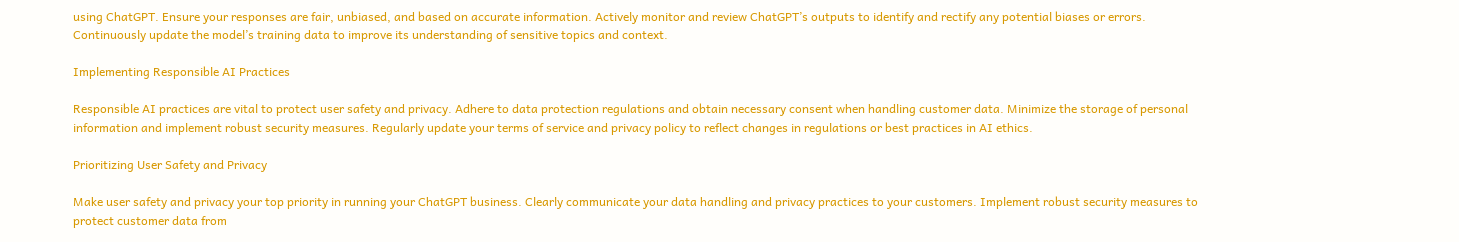using ChatGPT. Ensure your responses are fair, unbiased, and based on accurate information. Actively monitor and review ChatGPT’s outputs to identify and rectify any potential biases or errors. Continuously update the model’s training data to improve its understanding of sensitive topics and context.

Implementing Responsible AI Practices

Responsible AI practices are vital to protect user safety and privacy. Adhere to data protection regulations and obtain necessary consent when handling customer data. Minimize the storage of personal information and implement robust security measures. Regularly update your terms of service and privacy policy to reflect changes in regulations or best practices in AI ethics.

Prioritizing User Safety and Privacy

Make user safety and privacy your top priority in running your ChatGPT business. Clearly communicate your data handling and privacy practices to your customers. Implement robust security measures to protect customer data from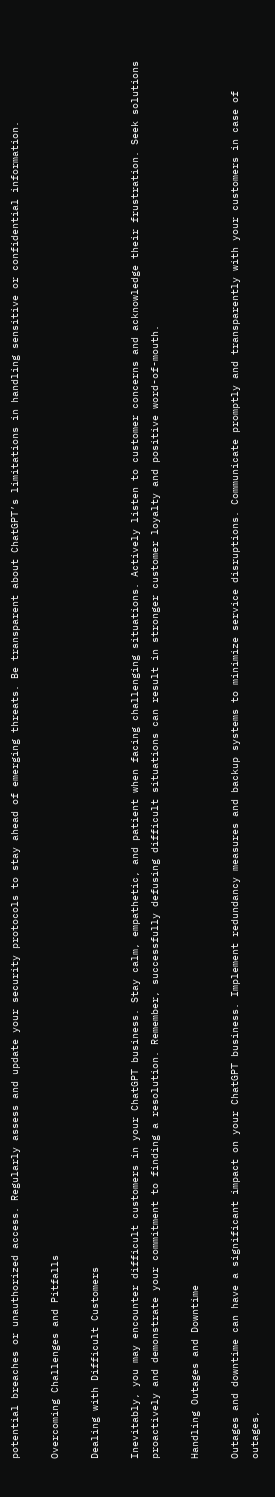potential breaches or unauthorized access. Regularly assess and update your security protocols to stay ahead of emerging threats. Be transparent about ChatGPT’s limitations in handling sensitive or confidential information.

Overcoming Challenges and Pitfalls

Dealing with Difficult Customers

Inevitably, you may encounter difficult customers in your ChatGPT business. Stay calm, empathetic, and patient when facing challenging situations. Actively listen to customer concerns and acknowledge their frustration. Seek solutions proactively and demonstrate your commitment to finding a resolution. Remember, successfully defusing difficult situations can result in stronger customer loyalty and positive word-of-mouth.

Handling Outages and Downtime

Outages and downtime can have a significant impact on your ChatGPT business. Implement redundancy measures and backup systems to minimize service disruptions. Communicate promptly and transparently with your customers in case of outages,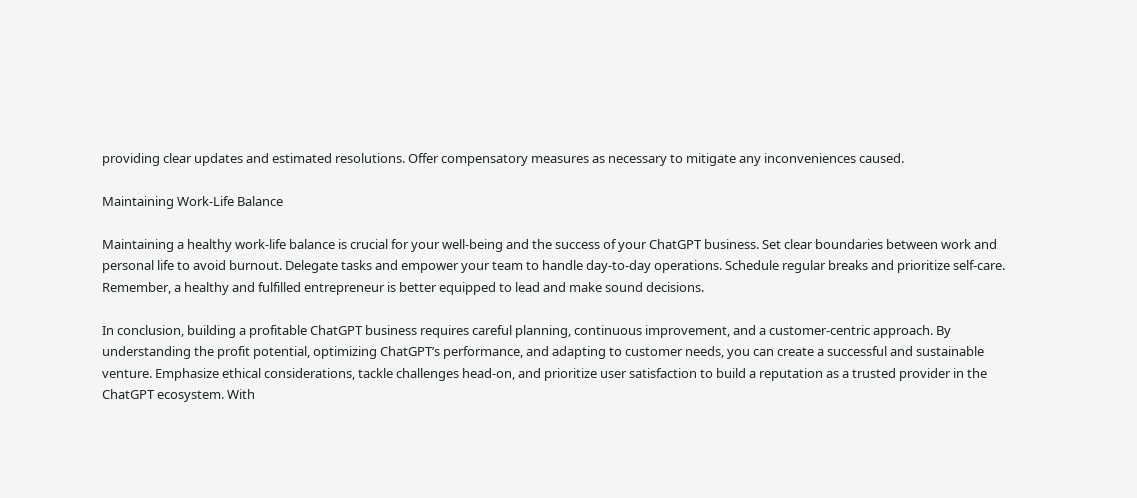providing clear updates and estimated resolutions. Offer compensatory measures as necessary to mitigate any inconveniences caused.

Maintaining Work-Life Balance

Maintaining a healthy work-life balance is crucial for your well-being and the success of your ChatGPT business. Set clear boundaries between work and personal life to avoid burnout. Delegate tasks and empower your team to handle day-to-day operations. Schedule regular breaks and prioritize self-care. Remember, a healthy and fulfilled entrepreneur is better equipped to lead and make sound decisions.

In conclusion, building a profitable ChatGPT business requires careful planning, continuous improvement, and a customer-centric approach. By understanding the profit potential, optimizing ChatGPT’s performance, and adapting to customer needs, you can create a successful and sustainable venture. Emphasize ethical considerations, tackle challenges head-on, and prioritize user satisfaction to build a reputation as a trusted provider in the ChatGPT ecosystem. With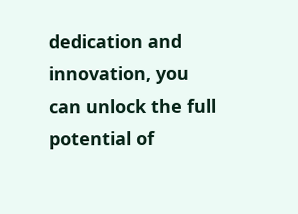dedication and innovation, you can unlock the full potential of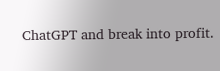ChatGPT and break into profit.